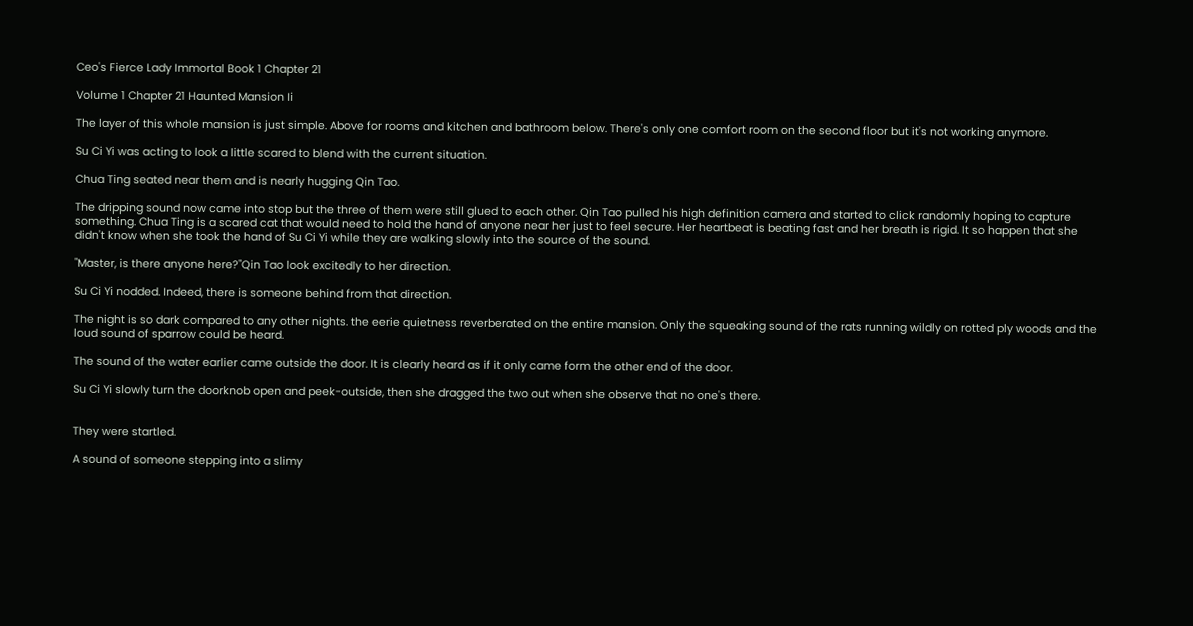Ceo's Fierce Lady Immortal Book 1 Chapter 21

Volume 1 Chapter 21 Haunted Mansion Ii

The layer of this whole mansion is just simple. Above for rooms and kitchen and bathroom below. There's only one comfort room on the second floor but it's not working anymore.

Su Ci Yi was acting to look a little scared to blend with the current situation.

Chua Ting seated near them and is nearly hugging Qin Tao.

The dripping sound now came into stop but the three of them were still glued to each other. Qin Tao pulled his high definition camera and started to click randomly hoping to capture something. Chua Ting is a scared cat that would need to hold the hand of anyone near her just to feel secure. Her heartbeat is beating fast and her breath is rigid. It so happen that she didn't know when she took the hand of Su Ci Yi while they are walking slowly into the source of the sound.

"Master, is there anyone here?"Qin Tao look excitedly to her direction.

Su Ci Yi nodded. Indeed, there is someone behind from that direction.

The night is so dark compared to any other nights. the eerie quietness reverberated on the entire mansion. Only the squeaking sound of the rats running wildly on rotted ply woods and the loud sound of sparrow could be heard.

The sound of the water earlier came outside the door. It is clearly heard as if it only came form the other end of the door.

Su Ci Yi slowly turn the doorknob open and peek-outside, then she dragged the two out when she observe that no one's there.


They were startled.

A sound of someone stepping into a slimy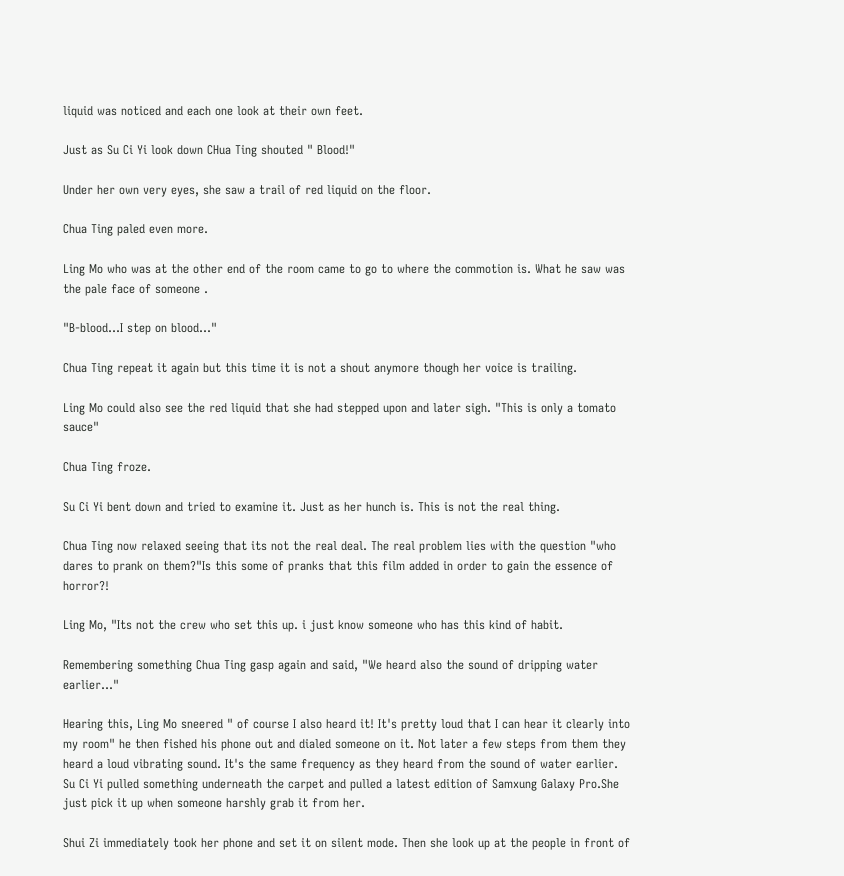liquid was noticed and each one look at their own feet.

Just as Su Ci Yi look down CHua Ting shouted " Blood!"

Under her own very eyes, she saw a trail of red liquid on the floor.

Chua Ting paled even more.

Ling Mo who was at the other end of the room came to go to where the commotion is. What he saw was the pale face of someone .

"B-blood...I step on blood..."

Chua Ting repeat it again but this time it is not a shout anymore though her voice is trailing.

Ling Mo could also see the red liquid that she had stepped upon and later sigh. "This is only a tomato sauce"

Chua Ting froze.

Su Ci Yi bent down and tried to examine it. Just as her hunch is. This is not the real thing.

Chua Ting now relaxed seeing that its not the real deal. The real problem lies with the question "who dares to prank on them?"Is this some of pranks that this film added in order to gain the essence of horror?!

Ling Mo, "Its not the crew who set this up. i just know someone who has this kind of habit.

Remembering something Chua Ting gasp again and said, "We heard also the sound of dripping water earlier..."

Hearing this, Ling Mo sneered " of course I also heard it! It's pretty loud that I can hear it clearly into my room" he then fished his phone out and dialed someone on it. Not later a few steps from them they heard a loud vibrating sound. It's the same frequency as they heard from the sound of water earlier. Su Ci Yi pulled something underneath the carpet and pulled a latest edition of Samxung Galaxy Pro.She just pick it up when someone harshly grab it from her.

Shui Zi immediately took her phone and set it on silent mode. Then she look up at the people in front of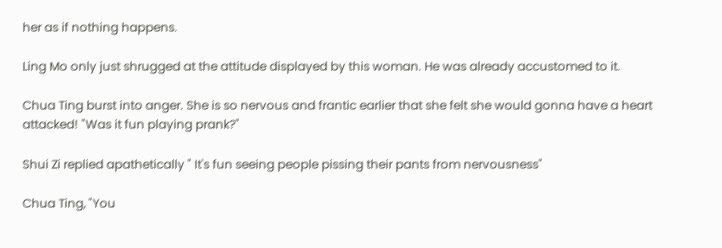her as if nothing happens.

Ling Mo only just shrugged at the attitude displayed by this woman. He was already accustomed to it.

Chua Ting burst into anger. She is so nervous and frantic earlier that she felt she would gonna have a heart attacked! "Was it fun playing prank?"

Shui Zi replied apathetically " It's fun seeing people pissing their pants from nervousness"

Chua Ting, "You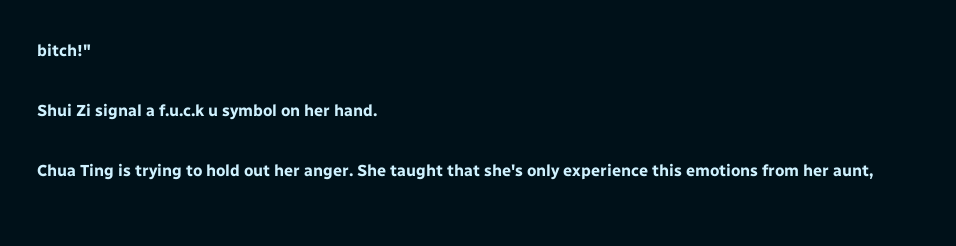bitch!"

Shui Zi signal a f.u.c.k u symbol on her hand.

Chua Ting is trying to hold out her anger. She taught that she's only experience this emotions from her aunt,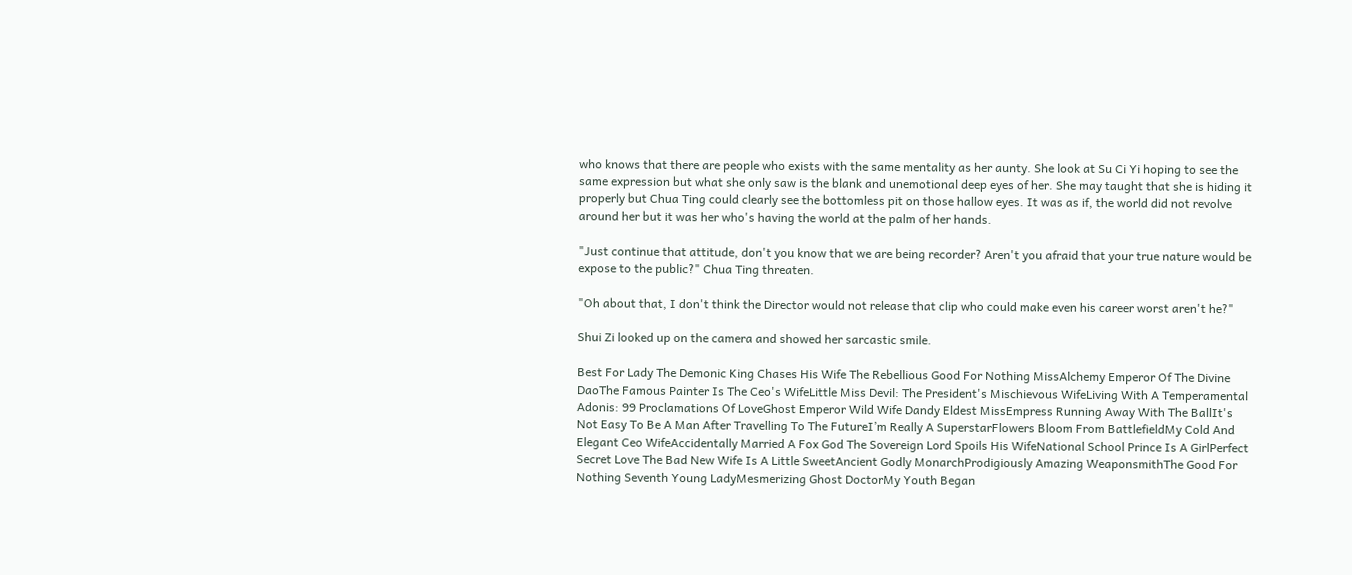who knows that there are people who exists with the same mentality as her aunty. She look at Su Ci Yi hoping to see the same expression but what she only saw is the blank and unemotional deep eyes of her. She may taught that she is hiding it properly but Chua Ting could clearly see the bottomless pit on those hallow eyes. It was as if, the world did not revolve around her but it was her who's having the world at the palm of her hands.

"Just continue that attitude, don't you know that we are being recorder? Aren't you afraid that your true nature would be expose to the public?" Chua Ting threaten.

"Oh about that, I don't think the Director would not release that clip who could make even his career worst aren't he?"

Shui Zi looked up on the camera and showed her sarcastic smile.

Best For Lady The Demonic King Chases His Wife The Rebellious Good For Nothing MissAlchemy Emperor Of The Divine DaoThe Famous Painter Is The Ceo's WifeLittle Miss Devil: The President's Mischievous WifeLiving With A Temperamental Adonis: 99 Proclamations Of LoveGhost Emperor Wild Wife Dandy Eldest MissEmpress Running Away With The BallIt's Not Easy To Be A Man After Travelling To The FutureI’m Really A SuperstarFlowers Bloom From BattlefieldMy Cold And Elegant Ceo WifeAccidentally Married A Fox God The Sovereign Lord Spoils His WifeNational School Prince Is A GirlPerfect Secret Love The Bad New Wife Is A Little SweetAncient Godly MonarchProdigiously Amazing WeaponsmithThe Good For Nothing Seventh Young LadyMesmerizing Ghost DoctorMy Youth Began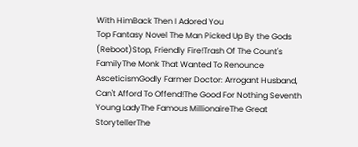With HimBack Then I Adored You
Top Fantasy Novel The Man Picked Up By the Gods (Reboot)Stop, Friendly Fire!Trash Of The Count's FamilyThe Monk That Wanted To Renounce AsceticismGodly Farmer Doctor: Arrogant Husband, Can't Afford To Offend!The Good For Nothing Seventh Young LadyThe Famous MillionaireThe Great StorytellerThe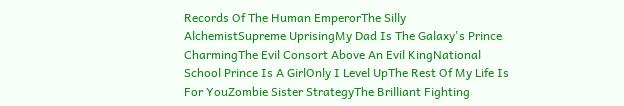Records Of The Human EmperorThe Silly AlchemistSupreme UprisingMy Dad Is The Galaxy's Prince CharmingThe Evil Consort Above An Evil KingNational School Prince Is A GirlOnly I Level UpThe Rest Of My Life Is For YouZombie Sister StrategyThe Brilliant Fighting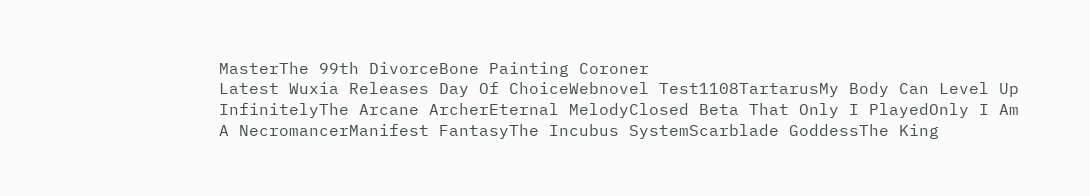MasterThe 99th DivorceBone Painting Coroner
Latest Wuxia Releases Day Of ChoiceWebnovel Test1108TartarusMy Body Can Level Up InfinitelyThe Arcane ArcherEternal MelodyClosed Beta That Only I PlayedOnly I Am A NecromancerManifest FantasyThe Incubus SystemScarblade GoddessThe King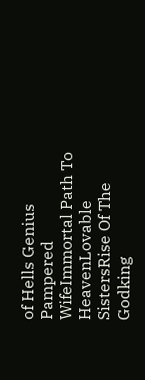of Hells Genius Pampered WifeImmortal Path To HeavenLovable SistersRise Of The Godking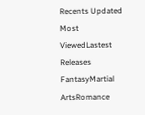Recents Updated Most ViewedLastest Releases
FantasyMartial ArtsRomance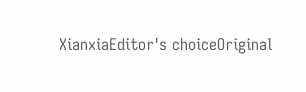XianxiaEditor's choiceOriginal